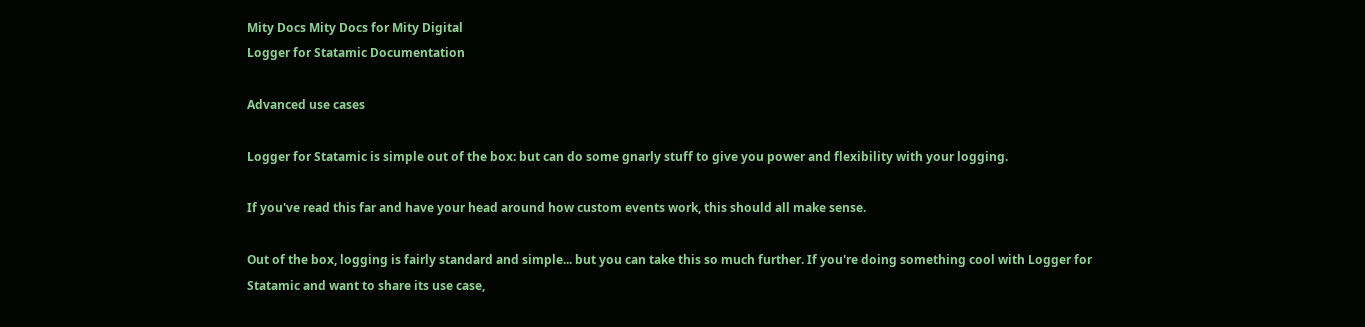Mity Docs Mity Docs for Mity Digital
Logger for Statamic Documentation

Advanced use cases

Logger for Statamic is simple out of the box: but can do some gnarly stuff to give you power and flexibility with your logging.

If you've read this far and have your head around how custom events work, this should all make sense.

Out of the box, logging is fairly standard and simple... but you can take this so much further. If you're doing something cool with Logger for Statamic and want to share its use case,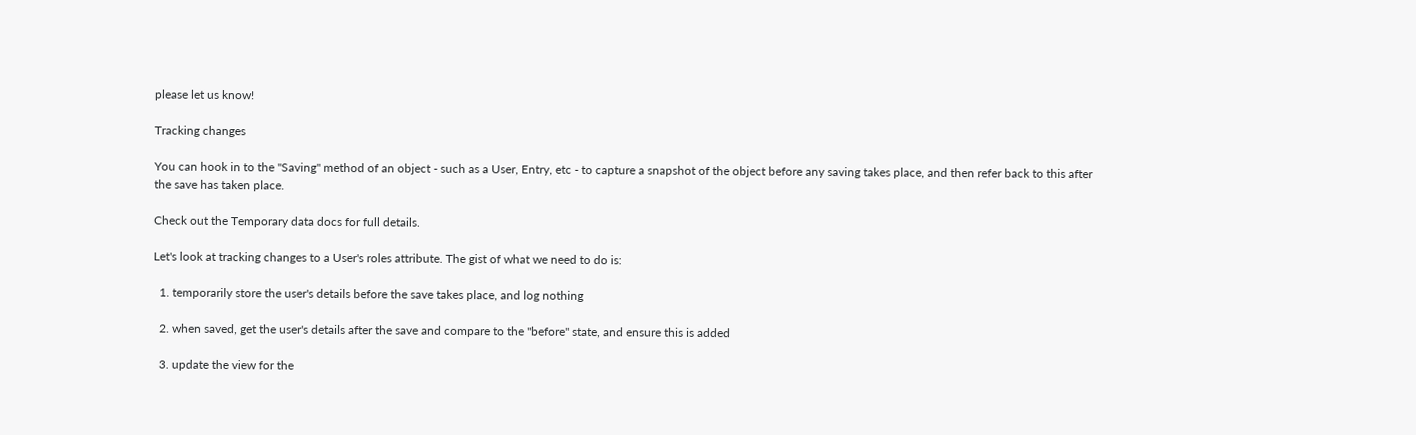please let us know!

Tracking changes

You can hook in to the "Saving" method of an object - such as a User, Entry, etc - to capture a snapshot of the object before any saving takes place, and then refer back to this after the save has taken place.

Check out the Temporary data docs for full details.

Let's look at tracking changes to a User's roles attribute. The gist of what we need to do is:

  1. temporarily store the user's details before the save takes place, and log nothing

  2. when saved, get the user's details after the save and compare to the "before" state, and ensure this is added

  3. update the view for the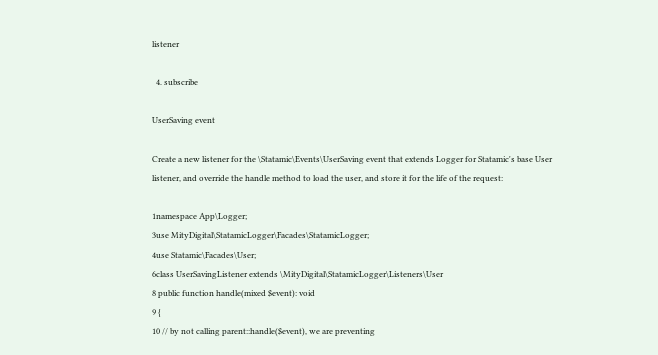listener

  4. subscribe

UserSaving event

Create a new listener for the \Statamic\Events\UserSaving event that extends Logger for Statamic's base User listener, and override the handle method to load the user, and store it for the life of the request:

1namespace App\Logger;
3use MityDigital\StatamicLogger\Facades\StatamicLogger;
4use Statamic\Facades\User;
6class UserSavingListener extends \MityDigital\StatamicLogger\Listeners\User
8 public function handle(mixed $event): void
9 {
10 // by not calling parent::handle($event), we are preventing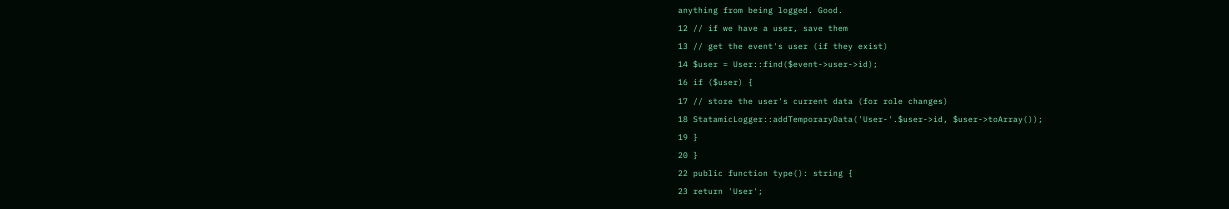anything from being logged. Good.
12 // if we have a user, save them
13 // get the event's user (if they exist)
14 $user = User::find($event->user->id);
16 if ($user) {
17 // store the user's current data (for role changes)
18 StatamicLogger::addTemporaryData('User-'.$user->id, $user->toArray());
19 }
20 }
22 public function type(): string {
23 return 'User';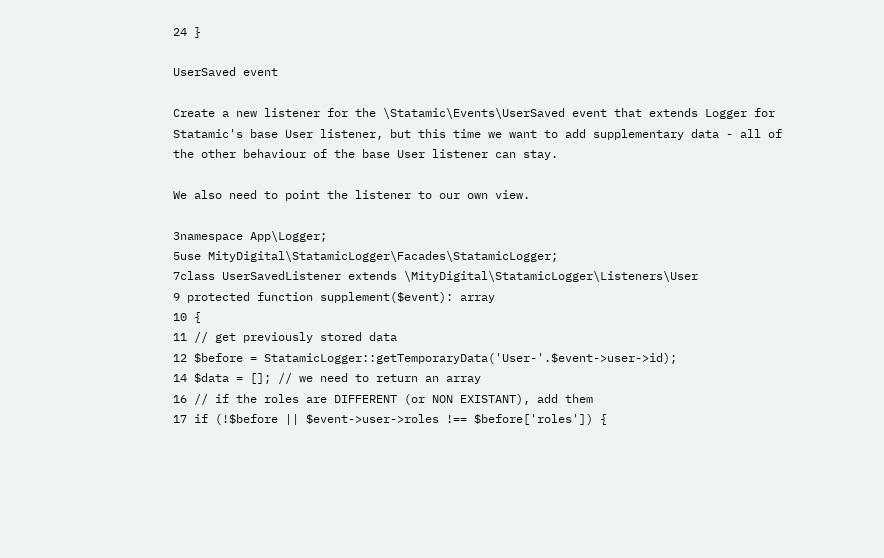24 }

UserSaved event

Create a new listener for the \Statamic\Events\UserSaved event that extends Logger for Statamic's base User listener, but this time we want to add supplementary data - all of the other behaviour of the base User listener can stay.

We also need to point the listener to our own view.

3namespace App\Logger;
5use MityDigital\StatamicLogger\Facades\StatamicLogger;
7class UserSavedListener extends \MityDigital\StatamicLogger\Listeners\User
9 protected function supplement($event): array
10 {
11 // get previously stored data
12 $before = StatamicLogger::getTemporaryData('User-'.$event->user->id);
14 $data = []; // we need to return an array
16 // if the roles are DIFFERENT (or NON EXISTANT), add them
17 if (!$before || $event->user->roles !== $before['roles']) {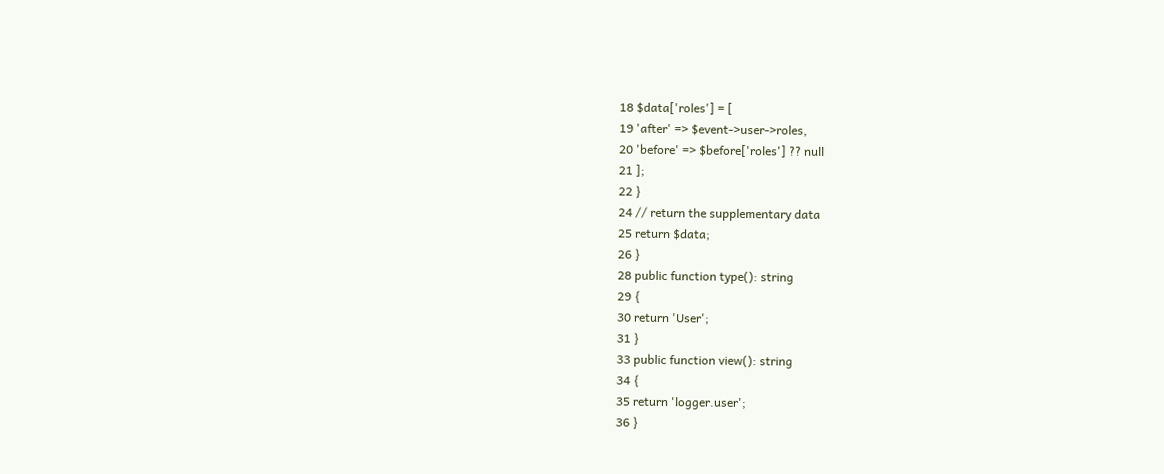18 $data['roles'] = [
19 'after' => $event->user->roles,
20 'before' => $before['roles'] ?? null
21 ];
22 }
24 // return the supplementary data
25 return $data;
26 }
28 public function type(): string
29 {
30 return 'User';
31 }
33 public function view(): string
34 {
35 return 'logger.user';
36 }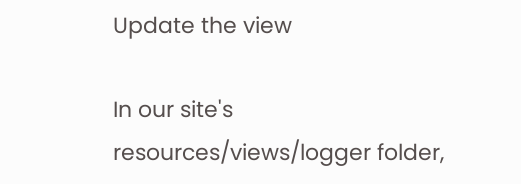Update the view

In our site's resources/views/logger folder,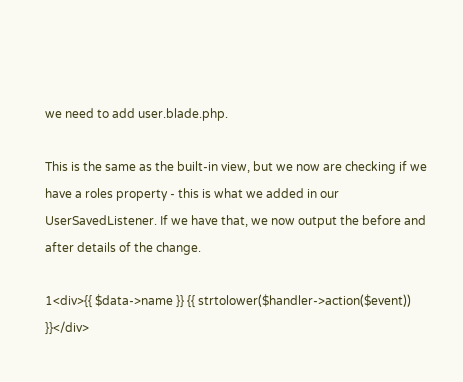we need to add user.blade.php.

This is the same as the built-in view, but we now are checking if we have a roles property - this is what we added in our UserSavedListener. If we have that, we now output the before and after details of the change.

1<div>{{ $data->name }} {{ strtolower($handler->action($event)) }}</div>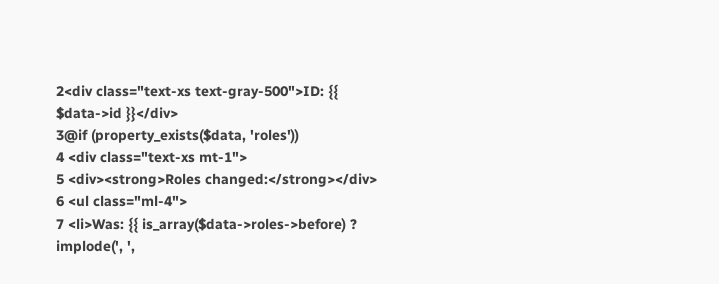2<div class="text-xs text-gray-500">ID: {{ $data->id }}</div>
3@if (property_exists($data, 'roles'))
4 <div class="text-xs mt-1">
5 <div><strong>Roles changed:</strong></div>
6 <ul class="ml-4">
7 <li>Was: {{ is_array($data->roles->before) ? implode(', ',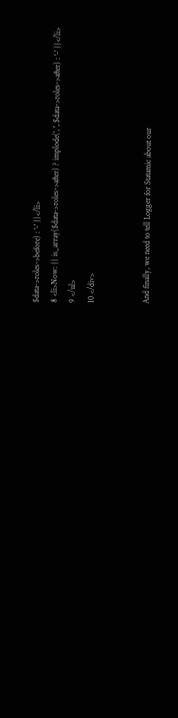$data->roles->before) : '-' }}</li>
8 <li>Now: {{ is_array($data->roles->after) ? implode(', ', $data->roles->after) : '-' }}</li>
9 </ul>
10 </div>


And finally, we need to tell Logger for Statamic about our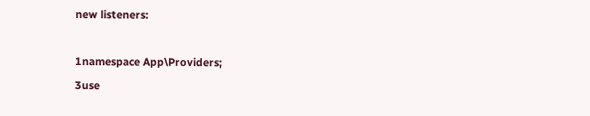new listeners:

1namespace App\Providers;
3use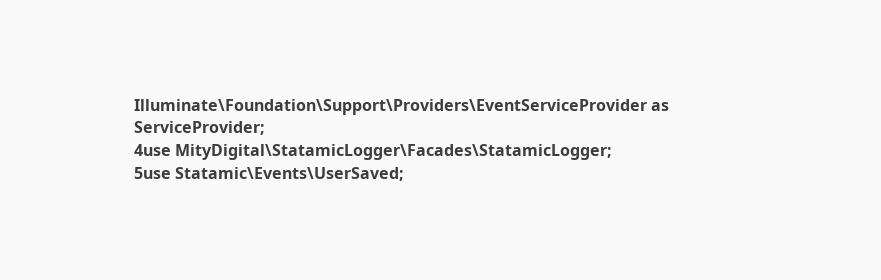Illuminate\Foundation\Support\Providers\EventServiceProvider as ServiceProvider;
4use MityDigital\StatamicLogger\Facades\StatamicLogger;
5use Statamic\Events\UserSaved;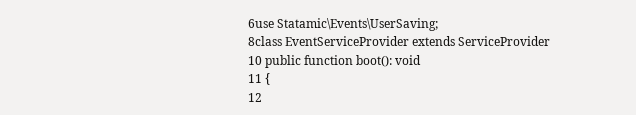6use Statamic\Events\UserSaving;
8class EventServiceProvider extends ServiceProvider
10 public function boot(): void
11 {
12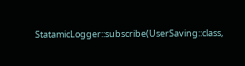StatamicLogger::subscribe(UserSaving::class,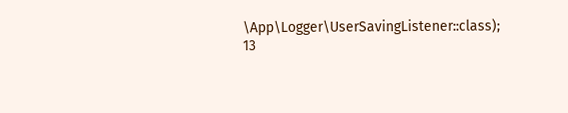\App\Logger\UserSavingListener::class);
13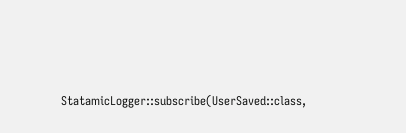StatamicLogger::subscribe(UserSaved::class,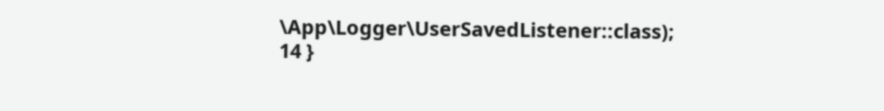\App\Logger\UserSavedListener::class);
14 }